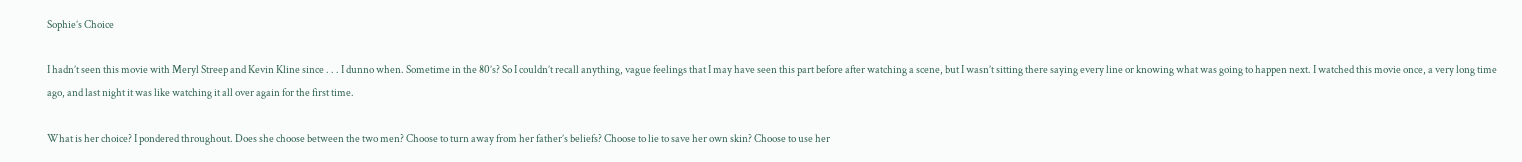Sophie’s Choice

I hadn’t seen this movie with Meryl Streep and Kevin Kline since . . . I dunno when. Sometime in the 80’s? So I couldn’t recall anything, vague feelings that I may have seen this part before after watching a scene, but I wasn’t sitting there saying every line or knowing what was going to happen next. I watched this movie once, a very long time ago, and last night it was like watching it all over again for the first time.

What is her choice? I pondered throughout. Does she choose between the two men? Choose to turn away from her father’s beliefs? Choose to lie to save her own skin? Choose to use her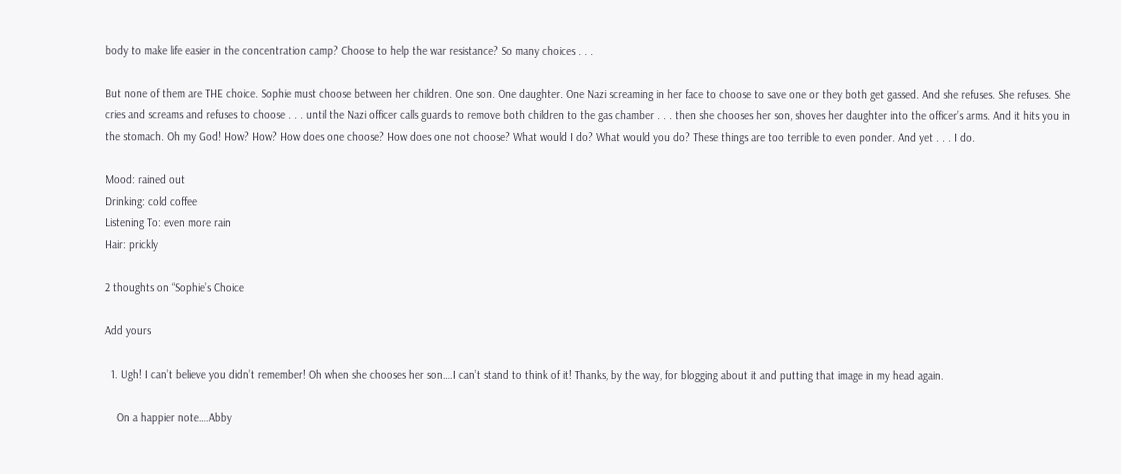body to make life easier in the concentration camp? Choose to help the war resistance? So many choices . . .

But none of them are THE choice. Sophie must choose between her children. One son. One daughter. One Nazi screaming in her face to choose to save one or they both get gassed. And she refuses. She refuses. She cries and screams and refuses to choose . . . until the Nazi officer calls guards to remove both children to the gas chamber . . . then she chooses her son, shoves her daughter into the officer’s arms. And it hits you in the stomach. Oh my God! How? How? How does one choose? How does one not choose? What would I do? What would you do? These things are too terrible to even ponder. And yet . . . I do.

Mood: rained out
Drinking: cold coffee
Listening To: even more rain
Hair: prickly

2 thoughts on “Sophie’s Choice

Add yours

  1. Ugh! I can’t believe you didn’t remember! Oh when she chooses her son….I can’t stand to think of it! Thanks, by the way, for blogging about it and putting that image in my head again.

    On a happier note….Abby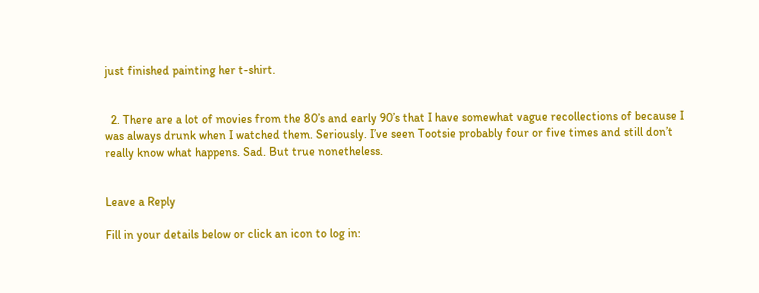just finished painting her t-shirt.


  2. There are a lot of movies from the 80’s and early 90’s that I have somewhat vague recollections of because I was always drunk when I watched them. Seriously. I’ve seen Tootsie probably four or five times and still don’t really know what happens. Sad. But true nonetheless.


Leave a Reply

Fill in your details below or click an icon to log in: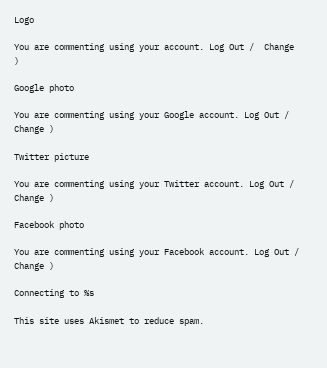Logo

You are commenting using your account. Log Out /  Change )

Google photo

You are commenting using your Google account. Log Out /  Change )

Twitter picture

You are commenting using your Twitter account. Log Out /  Change )

Facebook photo

You are commenting using your Facebook account. Log Out /  Change )

Connecting to %s

This site uses Akismet to reduce spam.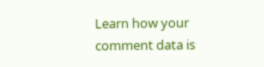Learn how your comment data is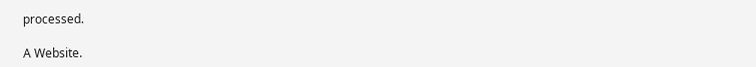processed.

A Website.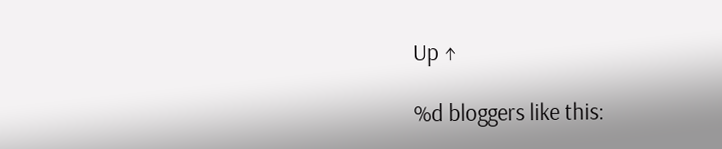Up ↑

%d bloggers like this: